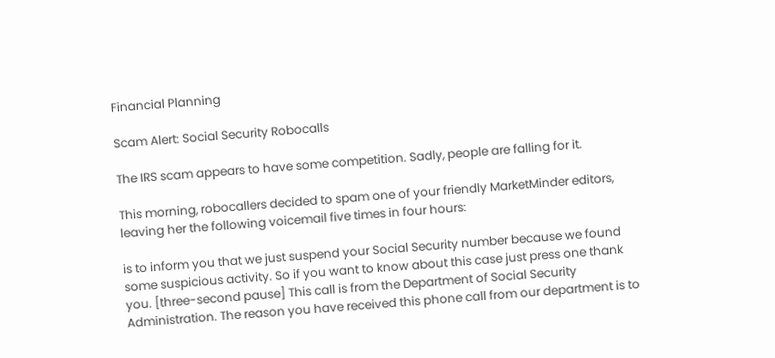Financial Planning

Scam Alert: Social Security Robocalls

The IRS scam appears to have some competition. Sadly, people are falling for it.

This morning, robocallers decided to spam one of your friendly MarketMinder editors, leaving her the following voicemail five times in four hours:

is to inform you that we just suspend your Social Security number because we found some suspicious activity. So if you want to know about this case just press one thank you. [three-second pause] This call is from the Department of Social Security Administration. The reason you have received this phone call from our department is to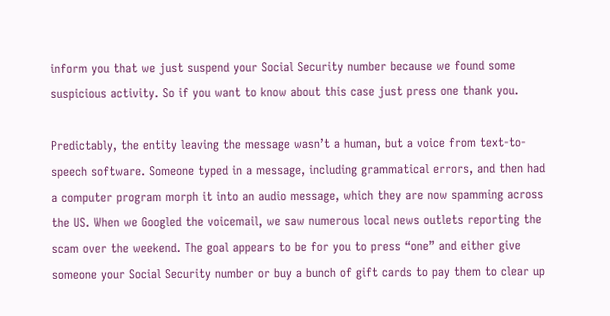inform you that we just suspend your Social Security number because we found some suspicious activity. So if you want to know about this case just press one thank you.

Predictably, the entity leaving the message wasn’t a human, but a voice from text-to-speech software. Someone typed in a message, including grammatical errors, and then had a computer program morph it into an audio message, which they are now spamming across the US. When we Googled the voicemail, we saw numerous local news outlets reporting the scam over the weekend. The goal appears to be for you to press “one” and either give someone your Social Security number or buy a bunch of gift cards to pay them to clear up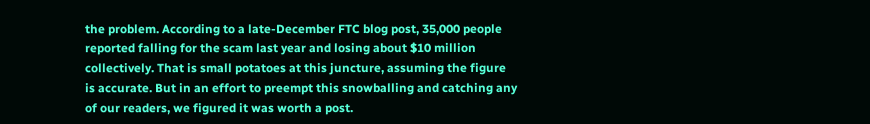the problem. According to a late-December FTC blog post, 35,000 people reported falling for the scam last year and losing about $10 million collectively. That is small potatoes at this juncture, assuming the figure is accurate. But in an effort to preempt this snowballing and catching any of our readers, we figured it was worth a post.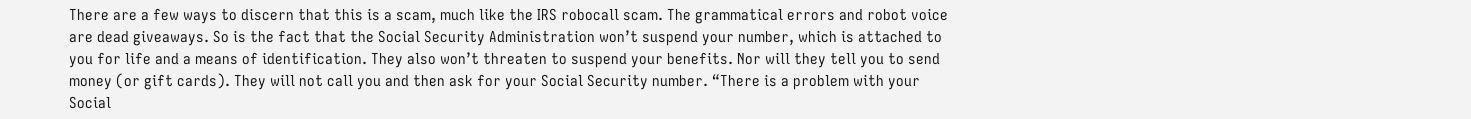There are a few ways to discern that this is a scam, much like the IRS robocall scam. The grammatical errors and robot voice are dead giveaways. So is the fact that the Social Security Administration won’t suspend your number, which is attached to you for life and a means of identification. They also won’t threaten to suspend your benefits. Nor will they tell you to send money (or gift cards). They will not call you and then ask for your Social Security number. “There is a problem with your Social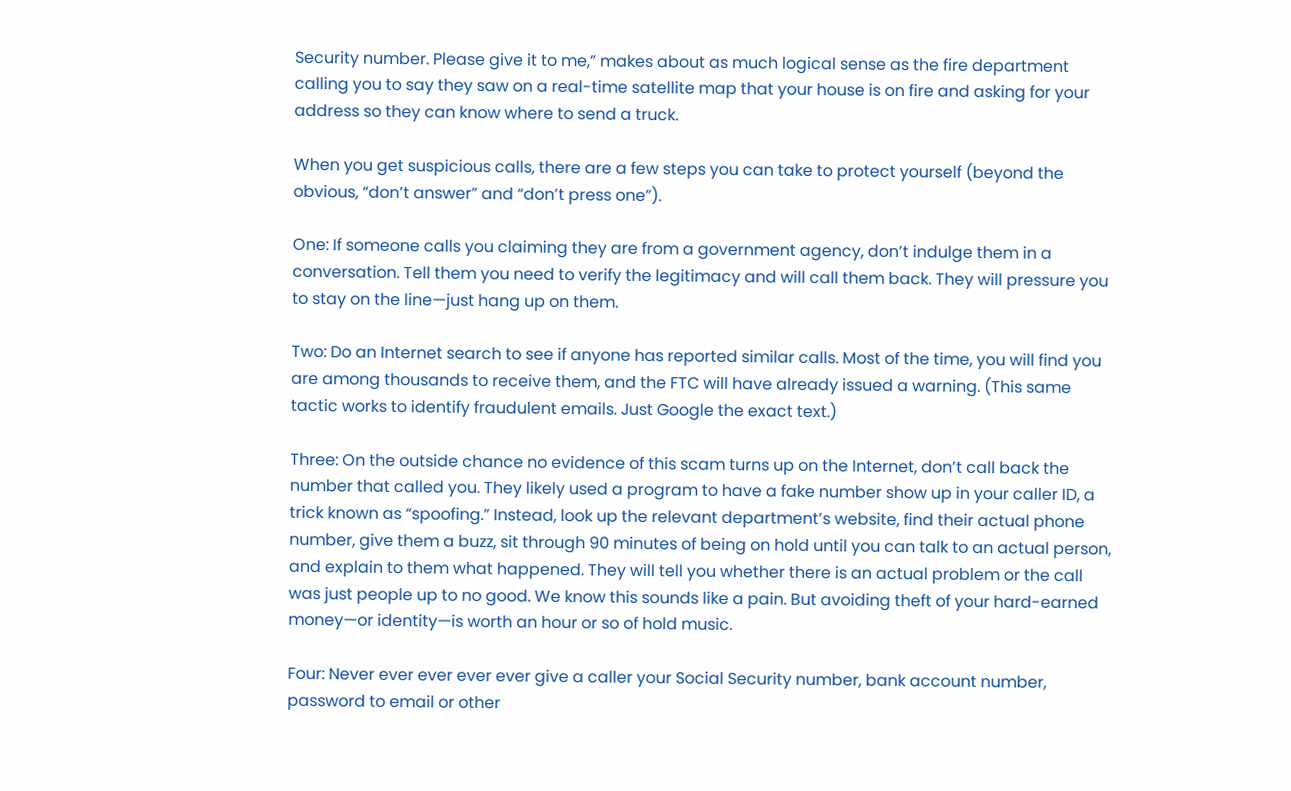Security number. Please give it to me,” makes about as much logical sense as the fire department calling you to say they saw on a real-time satellite map that your house is on fire and asking for your address so they can know where to send a truck.

When you get suspicious calls, there are a few steps you can take to protect yourself (beyond the obvious, “don’t answer” and “don’t press one”).

One: If someone calls you claiming they are from a government agency, don’t indulge them in a conversation. Tell them you need to verify the legitimacy and will call them back. They will pressure you to stay on the line—just hang up on them.

Two: Do an Internet search to see if anyone has reported similar calls. Most of the time, you will find you are among thousands to receive them, and the FTC will have already issued a warning. (This same tactic works to identify fraudulent emails. Just Google the exact text.)

Three: On the outside chance no evidence of this scam turns up on the Internet, don’t call back the number that called you. They likely used a program to have a fake number show up in your caller ID, a trick known as “spoofing.” Instead, look up the relevant department’s website, find their actual phone number, give them a buzz, sit through 90 minutes of being on hold until you can talk to an actual person, and explain to them what happened. They will tell you whether there is an actual problem or the call was just people up to no good. We know this sounds like a pain. But avoiding theft of your hard-earned money—or identity—is worth an hour or so of hold music.

Four: Never ever ever ever ever give a caller your Social Security number, bank account number, password to email or other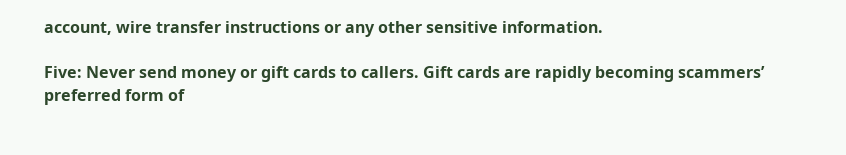account, wire transfer instructions or any other sensitive information.

Five: Never send money or gift cards to callers. Gift cards are rapidly becoming scammers’ preferred form of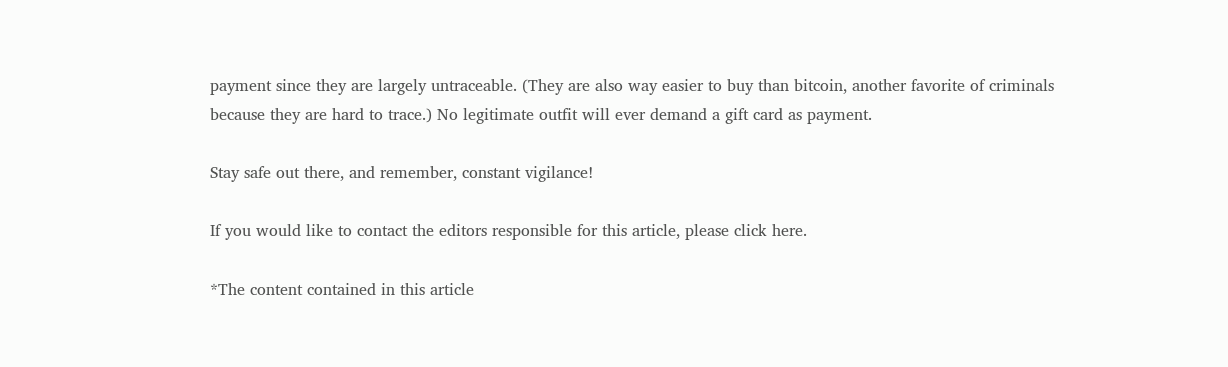payment since they are largely untraceable. (They are also way easier to buy than bitcoin, another favorite of criminals because they are hard to trace.) No legitimate outfit will ever demand a gift card as payment.

Stay safe out there, and remember, constant vigilance!

If you would like to contact the editors responsible for this article, please click here.

*The content contained in this article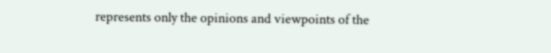represents only the opinions and viewpoints of the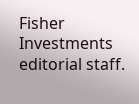Fisher Investments editorial staff.